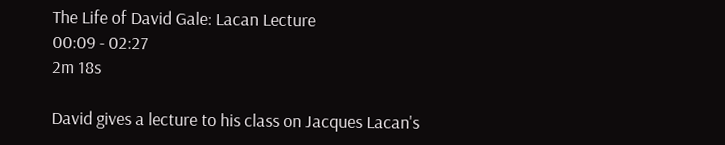The Life of David Gale: Lacan Lecture
00:09 - 02:27
2m 18s

David gives a lecture to his class on Jacques Lacan's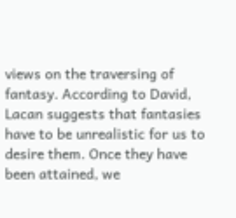views on the traversing of fantasy. According to David, Lacan suggests that fantasies have to be unrealistic for us to desire them. Once they have been attained, we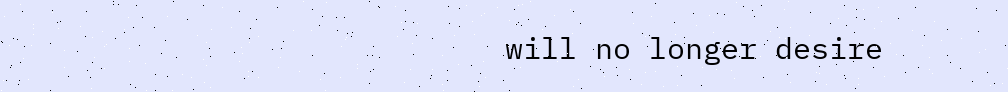will no longer desire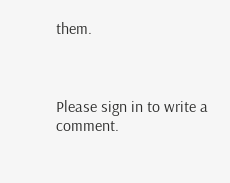them.



Please sign in to write a comment.